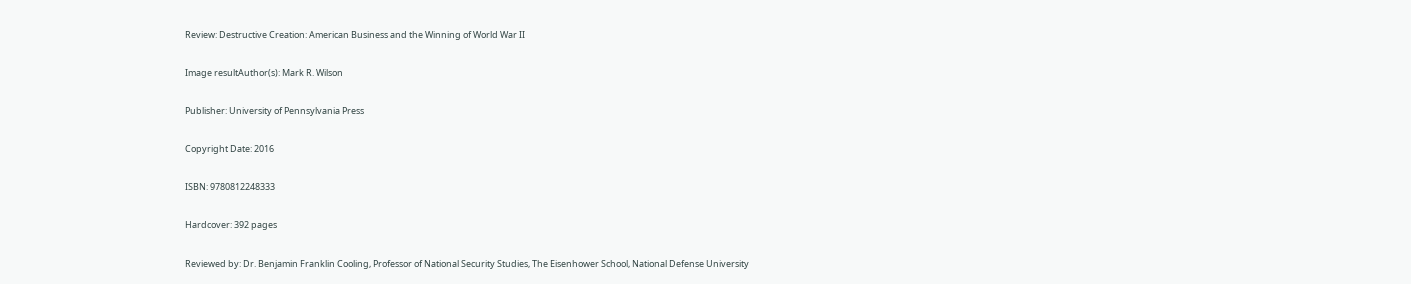Review: Destructive Creation: American Business and the Winning of World War II

Image resultAuthor(s): Mark R. Wilson

Publisher: University of Pennsylvania Press

Copyright Date: 2016

ISBN: 9780812248333

Hardcover: 392 pages

Reviewed by: Dr. Benjamin Franklin Cooling, Professor of National Security Studies, The Eisenhower School, National Defense University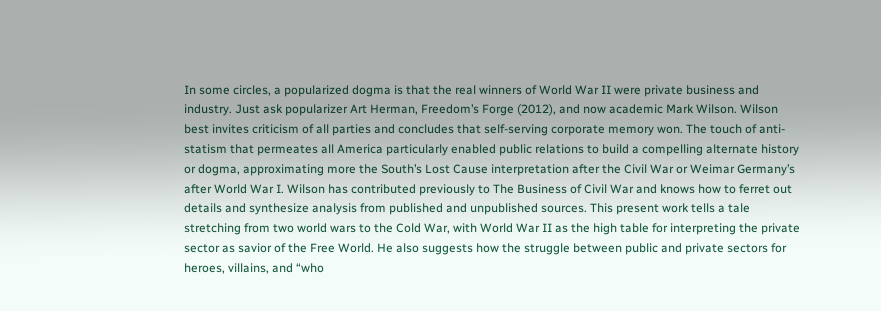In some circles, a popularized dogma is that the real winners of World War II were private business and industry. Just ask popularizer Art Herman, Freedom’s Forge (2012), and now academic Mark Wilson. Wilson best invites criticism of all parties and concludes that self-serving corporate memory won. The touch of anti-statism that permeates all America particularly enabled public relations to build a compelling alternate history or dogma, approximating more the South’s Lost Cause interpretation after the Civil War or Weimar Germany’s after World War I. Wilson has contributed previously to The Business of Civil War and knows how to ferret out details and synthesize analysis from published and unpublished sources. This present work tells a tale stretching from two world wars to the Cold War, with World War II as the high table for interpreting the private sector as savior of the Free World. He also suggests how the struggle between public and private sectors for heroes, villains, and “who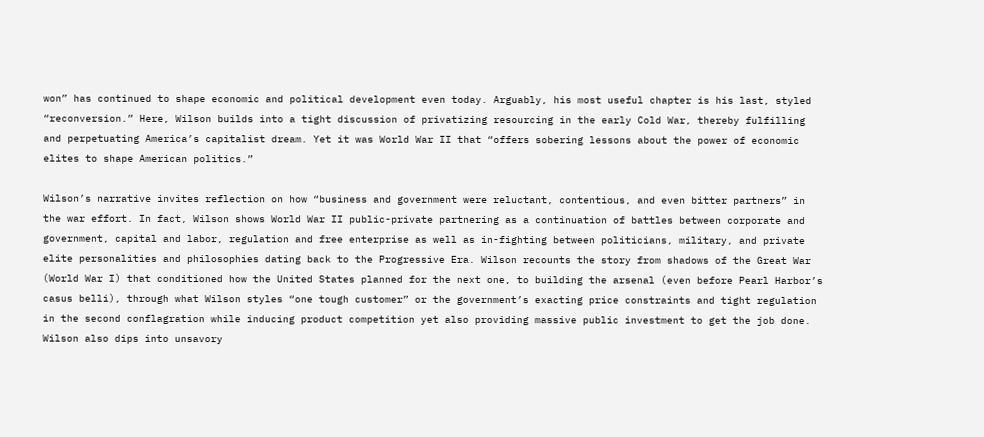won” has continued to shape economic and political development even today. Arguably, his most useful chapter is his last, styled “reconversion.” Here, Wilson builds into a tight discussion of privatizing resourcing in the early Cold War, thereby fulfilling and perpetuating America’s capitalist dream. Yet it was World War II that “offers sobering lessons about the power of economic elites to shape American politics.”

Wilson’s narrative invites reflection on how “business and government were reluctant, contentious, and even bitter partners” in the war effort. In fact, Wilson shows World War II public-private partnering as a continuation of battles between corporate and government, capital and labor, regulation and free enterprise as well as in-fighting between politicians, military, and private elite personalities and philosophies dating back to the Progressive Era. Wilson recounts the story from shadows of the Great War (World War I) that conditioned how the United States planned for the next one, to building the arsenal (even before Pearl Harbor’s casus belli), through what Wilson styles “one tough customer” or the government’s exacting price constraints and tight regulation in the second conflagration while inducing product competition yet also providing massive public investment to get the job done. Wilson also dips into unsavory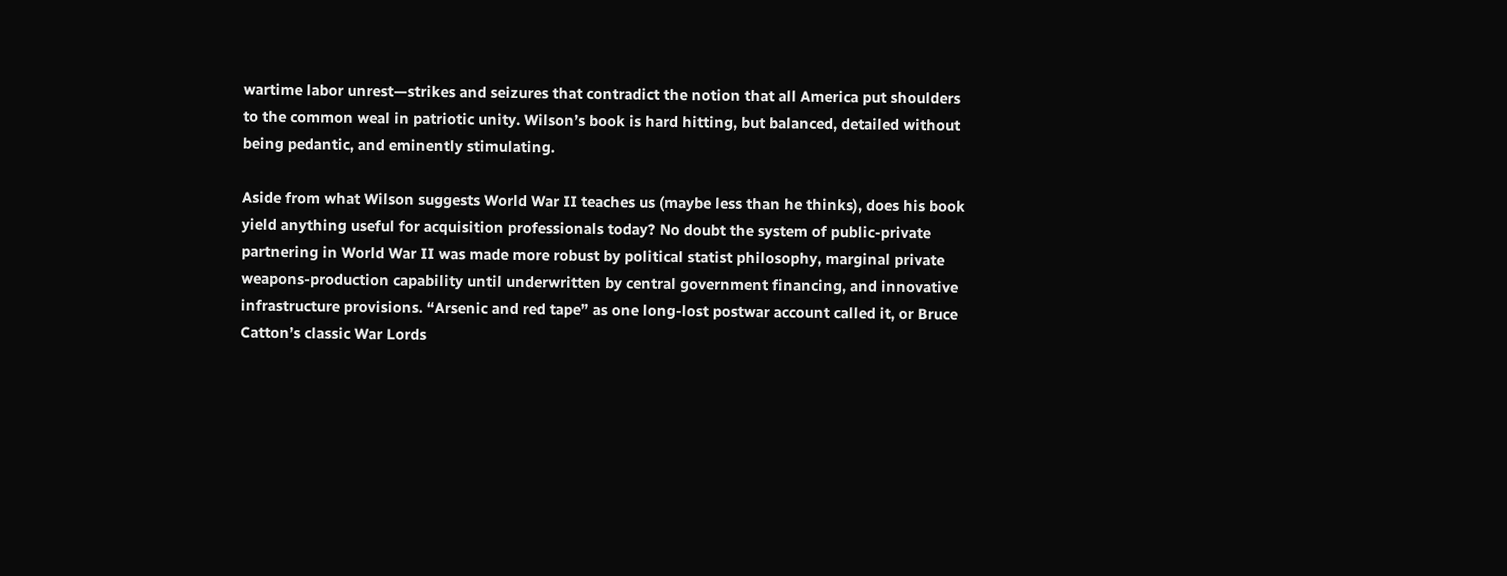wartime labor unrest—strikes and seizures that contradict the notion that all America put shoulders to the common weal in patriotic unity. Wilson’s book is hard hitting, but balanced, detailed without being pedantic, and eminently stimulating.

Aside from what Wilson suggests World War II teaches us (maybe less than he thinks), does his book yield anything useful for acquisition professionals today? No doubt the system of public-private partnering in World War II was made more robust by political statist philosophy, marginal private weapons-production capability until underwritten by central government financing, and innovative infrastructure provisions. “Arsenic and red tape” as one long-lost postwar account called it, or Bruce Catton’s classic War Lords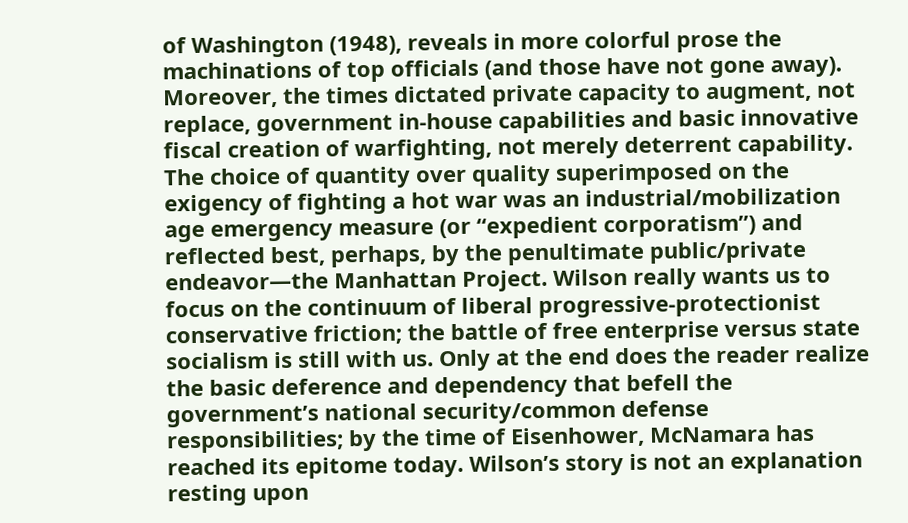of Washington (1948), reveals in more colorful prose the machinations of top officials (and those have not gone away). Moreover, the times dictated private capacity to augment, not replace, government in-house capabilities and basic innovative fiscal creation of warfighting, not merely deterrent capability. The choice of quantity over quality superimposed on the exigency of fighting a hot war was an industrial/mobilization age emergency measure (or “expedient corporatism”) and reflected best, perhaps, by the penultimate public/private endeavor—the Manhattan Project. Wilson really wants us to focus on the continuum of liberal progressive-protectionist conservative friction; the battle of free enterprise versus state socialism is still with us. Only at the end does the reader realize the basic deference and dependency that befell the government’s national security/common defense responsibilities; by the time of Eisenhower, McNamara has reached its epitome today. Wilson’s story is not an explanation resting upon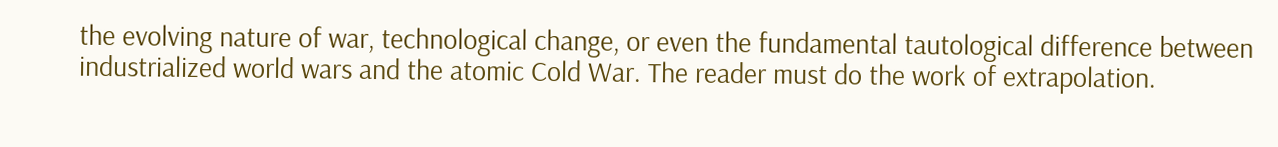the evolving nature of war, technological change, or even the fundamental tautological difference between industrialized world wars and the atomic Cold War. The reader must do the work of extrapolation.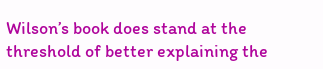Wilson’s book does stand at the threshold of better explaining the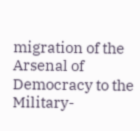migration of the Arsenal of Democracy to the Military-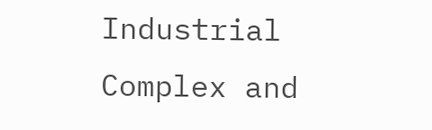Industrial Complex and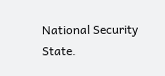National Security State.